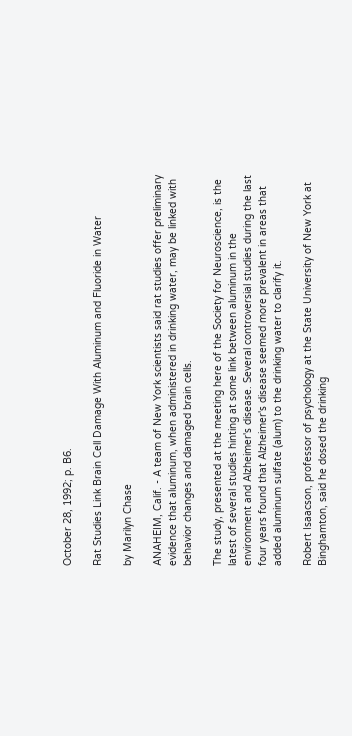October 28, 1992; p. B6.

Rat Studies Link Brain Cell Damage With Aluminum and Fluoride in Water

by Marilyn Chase

ANAHEIM, Calif. - A team of New York scientists said rat studies offer preliminary evidence that aluminum, when administered in drinking water, may be linked with behavior changes and damaged brain cells.

The study, presented at the meeting here of the Society for Neuroscience, is the latest of several studies hinting at some link between aluminum in the environment and Alzheimer's disease. Several controversial studies during the last four years found that Alzheimer's disease seemed more prevalent in areas that added aluminum sulfate (alum) to the drinking water to clarify it.

Robert Isaacson, professor of psychology at the State University of New York at Binghamton, said he dosed the drinking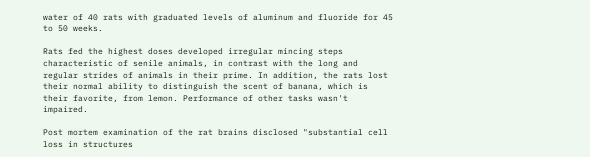water of 40 rats with graduated levels of aluminum and fluoride for 45 to 50 weeks.

Rats fed the highest doses developed irregular mincing steps characteristic of senile animals, in contrast with the long and regular strides of animals in their prime. In addition, the rats lost their normal ability to distinguish the scent of banana, which is their favorite, from lemon. Performance of other tasks wasn't impaired.

Post mortem examination of the rat brains disclosed "substantial cell loss in structures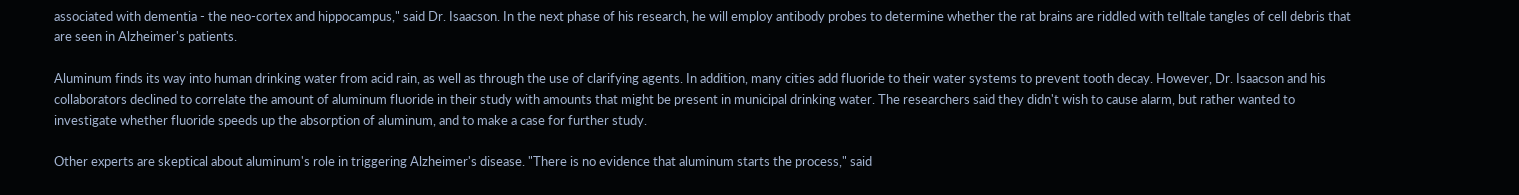associated with dementia - the neo-cortex and hippocampus," said Dr. Isaacson. In the next phase of his research, he will employ antibody probes to determine whether the rat brains are riddled with telltale tangles of cell debris that are seen in Alzheimer's patients.

Aluminum finds its way into human drinking water from acid rain, as well as through the use of clarifying agents. In addition, many cities add fluoride to their water systems to prevent tooth decay. However, Dr. Isaacson and his collaborators declined to correlate the amount of aluminum fluoride in their study with amounts that might be present in municipal drinking water. The researchers said they didn't wish to cause alarm, but rather wanted to investigate whether fluoride speeds up the absorption of aluminum, and to make a case for further study.

Other experts are skeptical about aluminum's role in triggering Alzheimer's disease. "There is no evidence that aluminum starts the process," said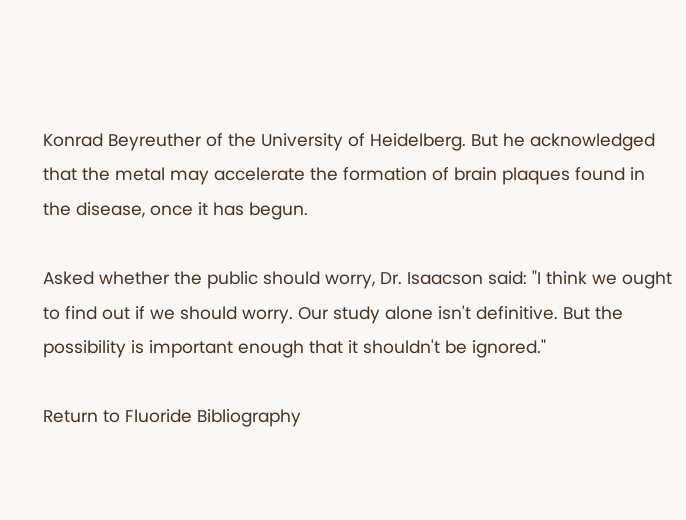Konrad Beyreuther of the University of Heidelberg. But he acknowledged that the metal may accelerate the formation of brain plaques found in the disease, once it has begun.

Asked whether the public should worry, Dr. Isaacson said: "I think we ought to find out if we should worry. Our study alone isn't definitive. But the possibility is important enough that it shouldn't be ignored."

Return to Fluoride Bibliography